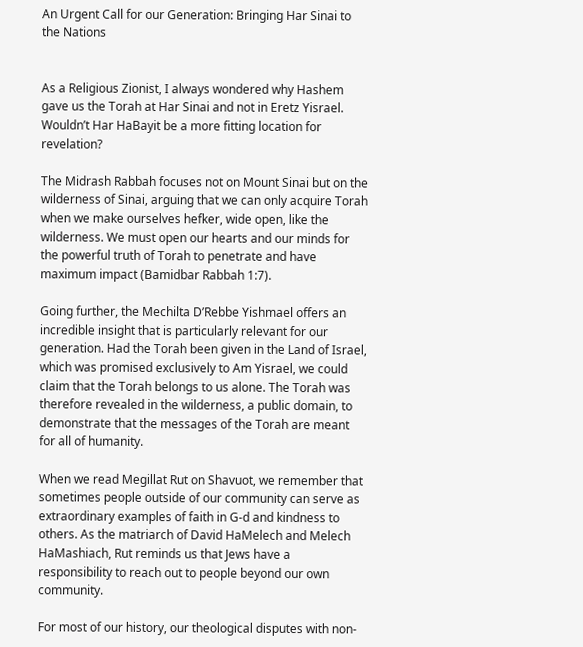An Urgent Call for our Generation: Bringing Har Sinai to the Nations


As a Religious Zionist, I always wondered why Hashem gave us the Torah at Har Sinai and not in Eretz Yisrael. Wouldn’t Har HaBayit be a more fitting location for revelation?

The Midrash Rabbah focuses not on Mount Sinai but on the wilderness of Sinai, arguing that we can only acquire Torah when we make ourselves hefker, wide open, like the wilderness. We must open our hearts and our minds for the powerful truth of Torah to penetrate and have maximum impact (Bamidbar Rabbah 1:7).

Going further, the Mechilta D’Rebbe Yishmael offers an incredible insight that is particularly relevant for our generation. Had the Torah been given in the Land of Israel, which was promised exclusively to Am Yisrael, we could claim that the Torah belongs to us alone. The Torah was therefore revealed in the wilderness, a public domain, to demonstrate that the messages of the Torah are meant for all of humanity.

When we read Megillat Rut on Shavuot, we remember that sometimes people outside of our community can serve as extraordinary examples of faith in G-d and kindness to others. As the matriarch of David HaMelech and Melech HaMashiach, Rut reminds us that Jews have a responsibility to reach out to people beyond our own community.

For most of our history, our theological disputes with non-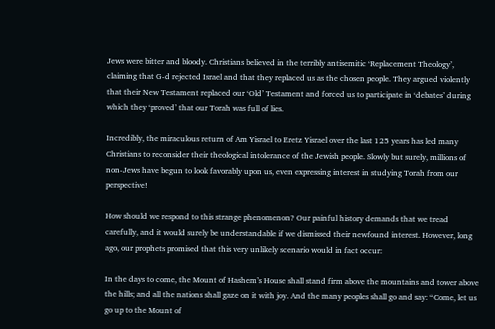Jews were bitter and bloody. Christians believed in the terribly antisemitic ‘Replacement Theology’, claiming that G-d rejected Israel and that they replaced us as the chosen people. They argued violently that their New Testament replaced our ‘Old’ Testament and forced us to participate in ‘debates’ during which they ‘proved’ that our Torah was full of lies.

Incredibly, the miraculous return of Am Yisrael to Eretz Yisrael over the last 125 years has led many Christians to reconsider their theological intolerance of the Jewish people. Slowly but surely, millions of non-Jews have begun to look favorably upon us, even expressing interest in studying Torah from our perspective!

How should we respond to this strange phenomenon? Our painful history demands that we tread carefully, and it would surely be understandable if we dismissed their newfound interest. However, long ago, our prophets promised that this very unlikely scenario would in fact occur:

In the days to come, the Mount of Hashem’s House shall stand firm above the mountains and tower above the hills; and all the nations shall gaze on it with joy. And the many peoples shall go and say: “Come, let us go up to the Mount of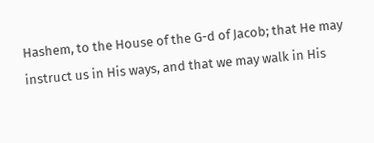Hashem, to the House of the G-d of Jacob; that He may instruct us in His ways, and that we may walk in His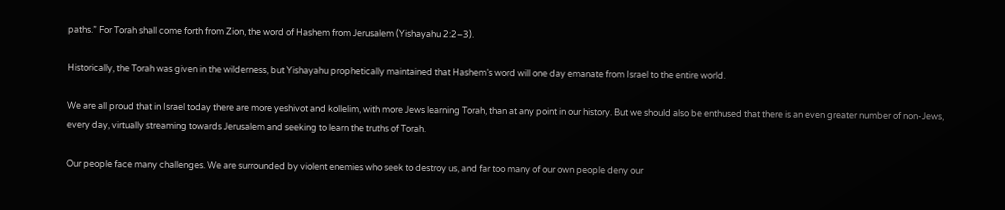paths.” For Torah shall come forth from Zion, the word of Hashem from Jerusalem (Yishayahu 2:2–3).

Historically, the Torah was given in the wilderness, but Yishayahu prophetically maintained that Hashem’s word will one day emanate from Israel to the entire world.

We are all proud that in Israel today there are more yeshivot and kollelim, with more Jews learning Torah, than at any point in our history. But we should also be enthused that there is an even greater number of non-Jews, every day, virtually streaming towards Jerusalem and seeking to learn the truths of Torah.

Our people face many challenges. We are surrounded by violent enemies who seek to destroy us, and far too many of our own people deny our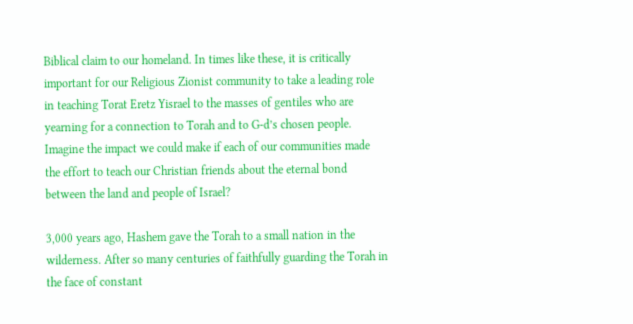Biblical claim to our homeland. In times like these, it is critically important for our Religious Zionist community to take a leading role in teaching Torat Eretz Yisrael to the masses of gentiles who are yearning for a connection to Torah and to G-d’s chosen people. Imagine the impact we could make if each of our communities made the effort to teach our Christian friends about the eternal bond between the land and people of Israel?

3,000 years ago, Hashem gave the Torah to a small nation in the wilderness. After so many centuries of faithfully guarding the Torah in the face of constant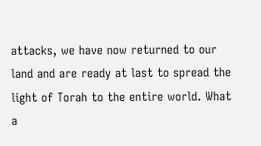attacks, we have now returned to our land and are ready at last to spread the light of Torah to the entire world. What a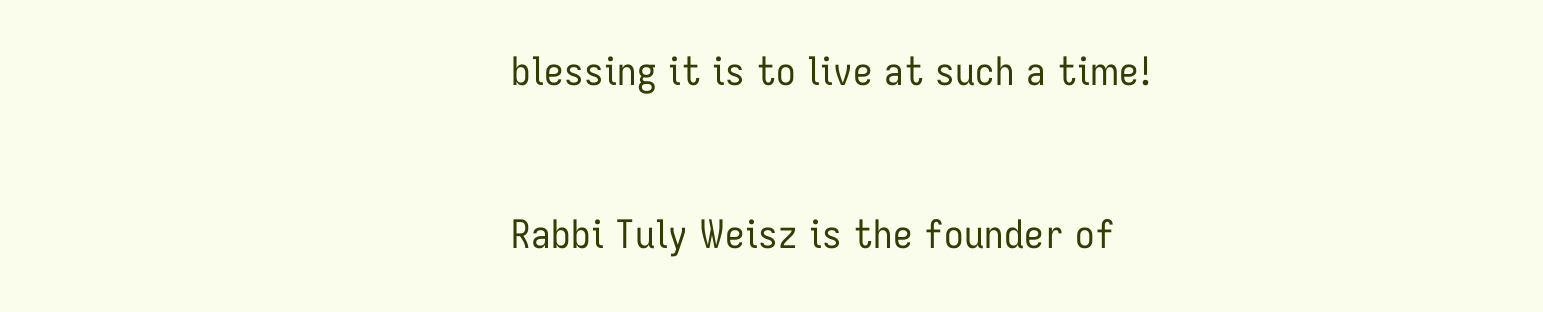blessing it is to live at such a time!


Rabbi Tuly Weisz is the founder of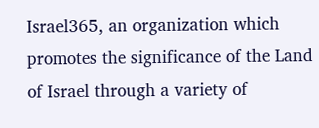Israel365, an organization which promotes the significance of the Land of Israel through a variety of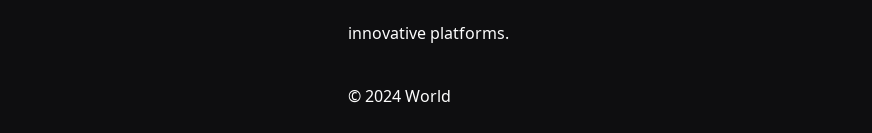innovative platforms.

© 2024 World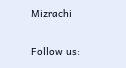Mizrachi

Follow us: